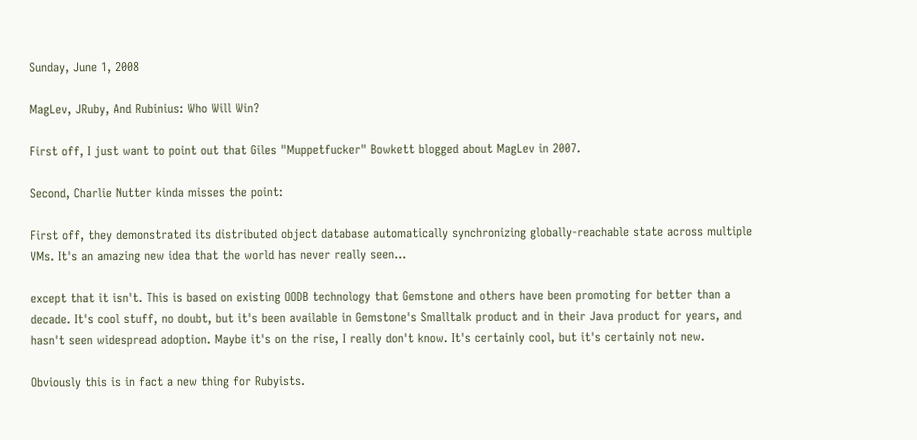Sunday, June 1, 2008

MagLev, JRuby, And Rubinius: Who Will Win?

First off, I just want to point out that Giles "Muppetfucker" Bowkett blogged about MagLev in 2007.

Second, Charlie Nutter kinda misses the point:

First off, they demonstrated its distributed object database automatically synchronizing globally-reachable state across multiple VMs. It's an amazing new idea that the world has never really seen...

except that it isn't. This is based on existing OODB technology that Gemstone and others have been promoting for better than a decade. It's cool stuff, no doubt, but it's been available in Gemstone's Smalltalk product and in their Java product for years, and hasn't seen widespread adoption. Maybe it's on the rise, I really don't know. It's certainly cool, but it's certainly not new.

Obviously this is in fact a new thing for Rubyists.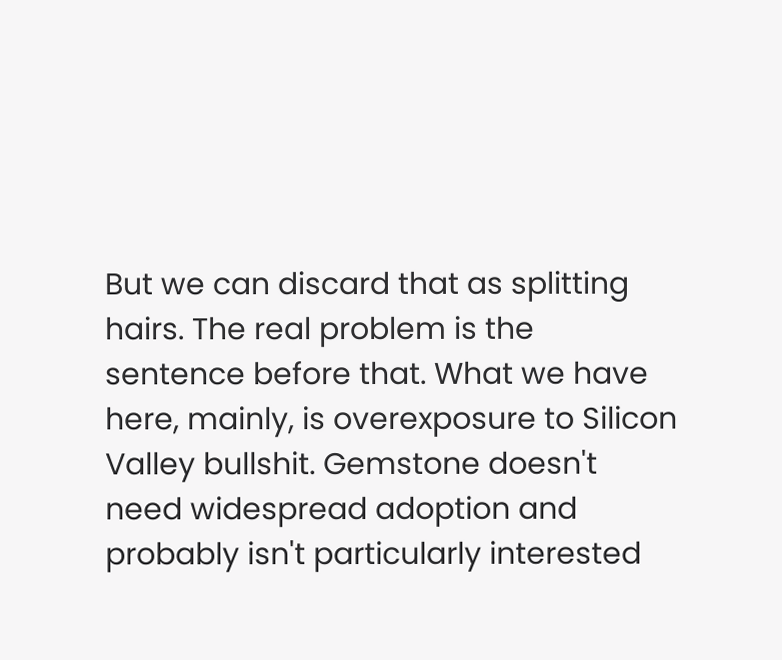But we can discard that as splitting hairs. The real problem is the sentence before that. What we have here, mainly, is overexposure to Silicon Valley bullshit. Gemstone doesn't need widespread adoption and probably isn't particularly interested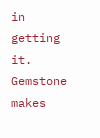in getting it. Gemstone makes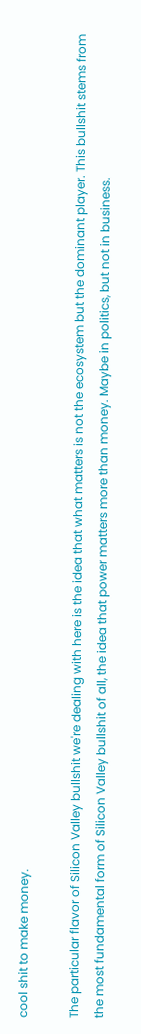cool shit to make money.

The particular flavor of Silicon Valley bullshit we're dealing with here is the idea that what matters is not the ecosystem but the dominant player. This bullshit stems from the most fundamental form of Silicon Valley bullshit of all, the idea that power matters more than money. Maybe in politics, but not in business.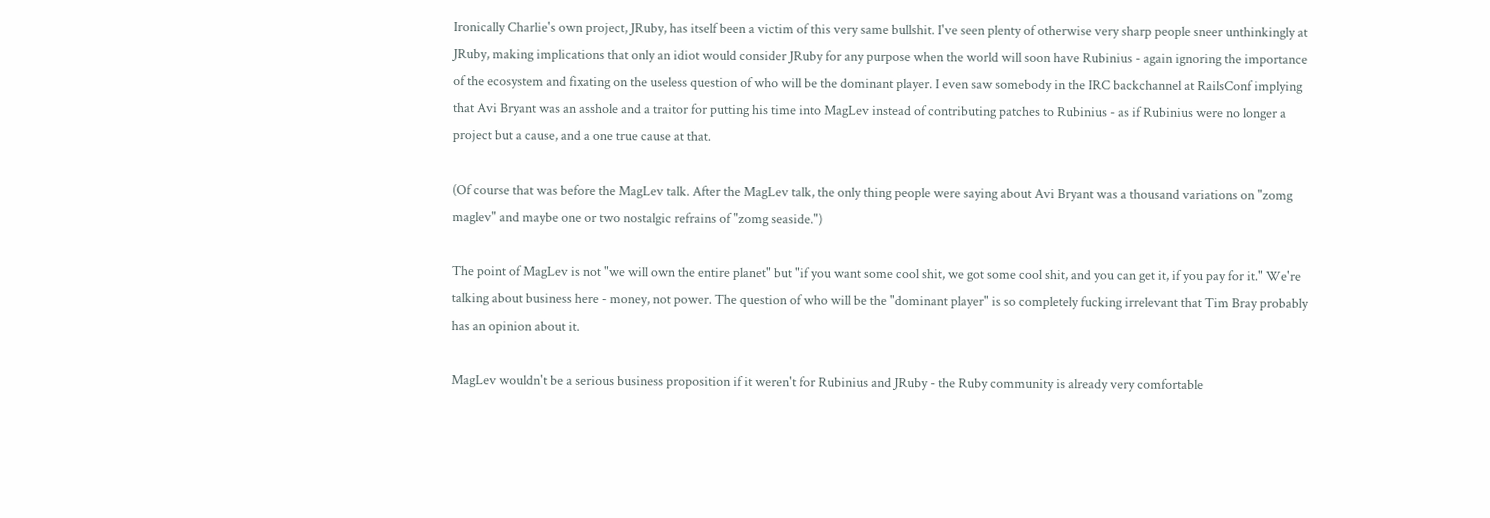Ironically Charlie's own project, JRuby, has itself been a victim of this very same bullshit. I've seen plenty of otherwise very sharp people sneer unthinkingly at JRuby, making implications that only an idiot would consider JRuby for any purpose when the world will soon have Rubinius - again ignoring the importance of the ecosystem and fixating on the useless question of who will be the dominant player. I even saw somebody in the IRC backchannel at RailsConf implying that Avi Bryant was an asshole and a traitor for putting his time into MagLev instead of contributing patches to Rubinius - as if Rubinius were no longer a project but a cause, and a one true cause at that.

(Of course that was before the MagLev talk. After the MagLev talk, the only thing people were saying about Avi Bryant was a thousand variations on "zomg maglev" and maybe one or two nostalgic refrains of "zomg seaside.")

The point of MagLev is not "we will own the entire planet" but "if you want some cool shit, we got some cool shit, and you can get it, if you pay for it." We're talking about business here - money, not power. The question of who will be the "dominant player" is so completely fucking irrelevant that Tim Bray probably has an opinion about it.

MagLev wouldn't be a serious business proposition if it weren't for Rubinius and JRuby - the Ruby community is already very comfortable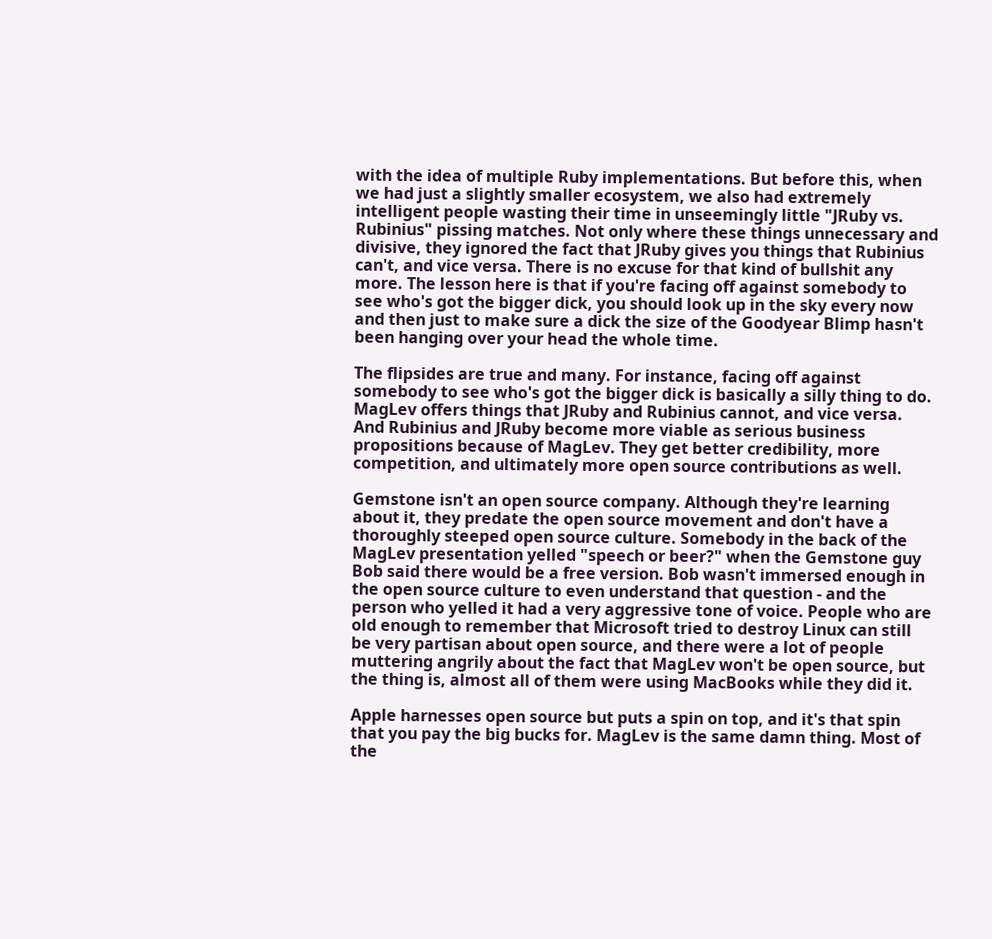with the idea of multiple Ruby implementations. But before this, when we had just a slightly smaller ecosystem, we also had extremely intelligent people wasting their time in unseemingly little "JRuby vs. Rubinius" pissing matches. Not only where these things unnecessary and divisive, they ignored the fact that JRuby gives you things that Rubinius can't, and vice versa. There is no excuse for that kind of bullshit any more. The lesson here is that if you're facing off against somebody to see who's got the bigger dick, you should look up in the sky every now and then just to make sure a dick the size of the Goodyear Blimp hasn't been hanging over your head the whole time.

The flipsides are true and many. For instance, facing off against somebody to see who's got the bigger dick is basically a silly thing to do. MagLev offers things that JRuby and Rubinius cannot, and vice versa. And Rubinius and JRuby become more viable as serious business propositions because of MagLev. They get better credibility, more competition, and ultimately more open source contributions as well.

Gemstone isn't an open source company. Although they're learning about it, they predate the open source movement and don't have a thoroughly steeped open source culture. Somebody in the back of the MagLev presentation yelled "speech or beer?" when the Gemstone guy Bob said there would be a free version. Bob wasn't immersed enough in the open source culture to even understand that question - and the person who yelled it had a very aggressive tone of voice. People who are old enough to remember that Microsoft tried to destroy Linux can still be very partisan about open source, and there were a lot of people muttering angrily about the fact that MagLev won't be open source, but the thing is, almost all of them were using MacBooks while they did it.

Apple harnesses open source but puts a spin on top, and it's that spin that you pay the big bucks for. MagLev is the same damn thing. Most of the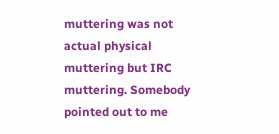muttering was not actual physical muttering but IRC muttering. Somebody pointed out to me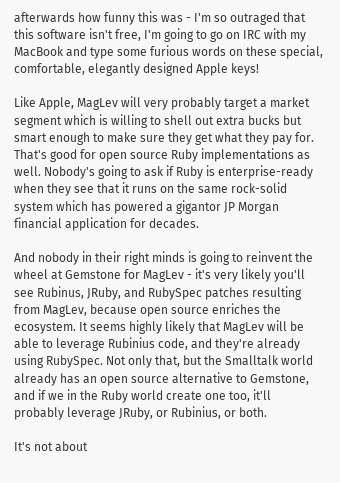afterwards how funny this was - I'm so outraged that this software isn't free, I'm going to go on IRC with my MacBook and type some furious words on these special, comfortable, elegantly designed Apple keys!

Like Apple, MagLev will very probably target a market segment which is willing to shell out extra bucks but smart enough to make sure they get what they pay for. That's good for open source Ruby implementations as well. Nobody's going to ask if Ruby is enterprise-ready when they see that it runs on the same rock-solid system which has powered a gigantor JP Morgan financial application for decades.

And nobody in their right minds is going to reinvent the wheel at Gemstone for MagLev - it's very likely you'll see Rubinus, JRuby, and RubySpec patches resulting from MagLev, because open source enriches the ecosystem. It seems highly likely that MagLev will be able to leverage Rubinius code, and they're already using RubySpec. Not only that, but the Smalltalk world already has an open source alternative to Gemstone, and if we in the Ruby world create one too, it'll probably leverage JRuby, or Rubinius, or both.

It's not about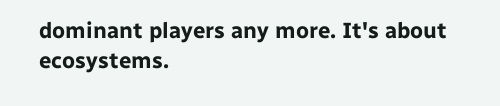dominant players any more. It's about ecosystems.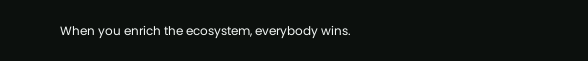When you enrich the ecosystem, everybody wins.